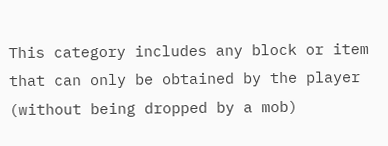This category includes any block or item that can only be obtained by the player (without being dropped by a mob)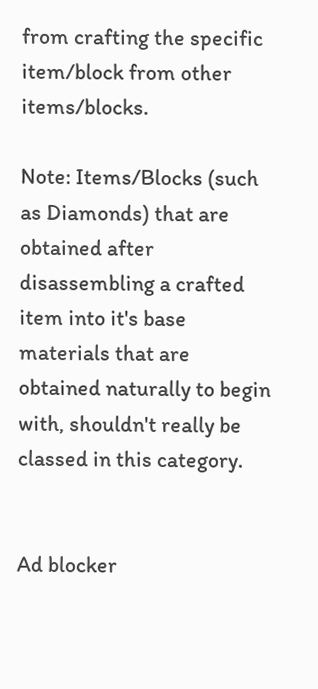from crafting the specific item/block from other items/blocks.

Note: Items/Blocks (such as Diamonds) that are obtained after disassembling a crafted item into it's base materials that are obtained naturally to begin with, shouldn't really be classed in this category.


Ad blocker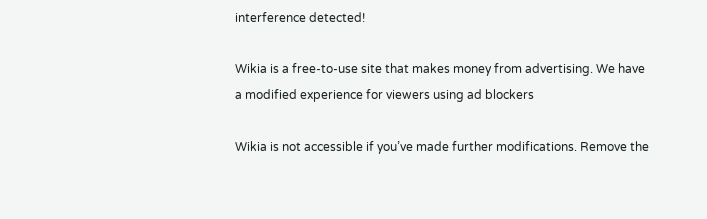interference detected!

Wikia is a free-to-use site that makes money from advertising. We have a modified experience for viewers using ad blockers

Wikia is not accessible if you’ve made further modifications. Remove the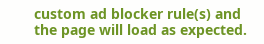custom ad blocker rule(s) and the page will load as expected.